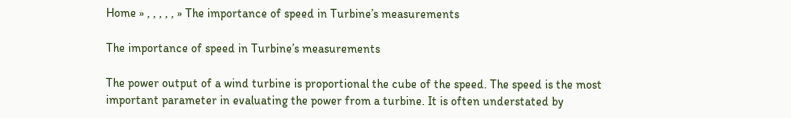Home » , , , , , » The importance of speed in Turbine’s measurements

The importance of speed in Turbine’s measurements

The power output of a wind turbine is proportional the cube of the speed. The speed is the most important parameter in evaluating the power from a turbine. It is often understated by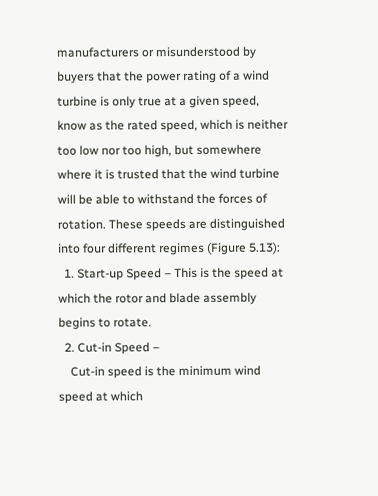manufacturers or misunderstood by buyers that the power rating of a wind turbine is only true at a given speed, know as the rated speed, which is neither too low nor too high, but somewhere where it is trusted that the wind turbine will be able to withstand the forces of rotation. These speeds are distinguished into four different regimes (Figure 5.13):
  1. Start-up Speed – This is the speed at which the rotor and blade assembly begins to rotate.
  2. Cut-in Speed –
    Cut-in speed is the minimum wind speed at which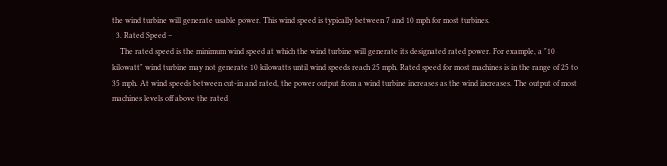the wind turbine will generate usable power. This wind speed is typically between 7 and 10 mph for most turbines.
  3. Rated Speed –
    The rated speed is the minimum wind speed at which the wind turbine will generate its designated rated power. For example, a "10 kilowatt" wind turbine may not generate 10 kilowatts until wind speeds reach 25 mph. Rated speed for most machines is in the range of 25 to 35 mph. At wind speeds between cut-in and rated, the power output from a wind turbine increases as the wind increases. The output of most machines levels off above the rated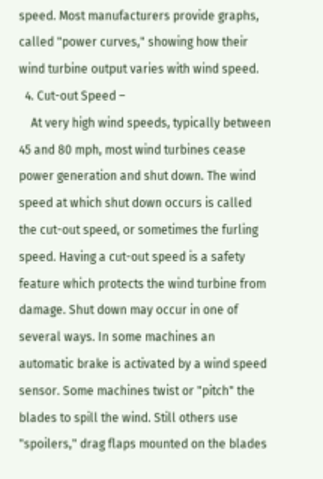speed. Most manufacturers provide graphs, called "power curves," showing how their wind turbine output varies with wind speed.
  4. Cut-out Speed –
    At very high wind speeds, typically between 45 and 80 mph, most wind turbines cease power generation and shut down. The wind speed at which shut down occurs is called the cut-out speed, or sometimes the furling speed. Having a cut-out speed is a safety feature which protects the wind turbine from damage. Shut down may occur in one of several ways. In some machines an automatic brake is activated by a wind speed sensor. Some machines twist or "pitch" the blades to spill the wind. Still others use "spoilers," drag flaps mounted on the blades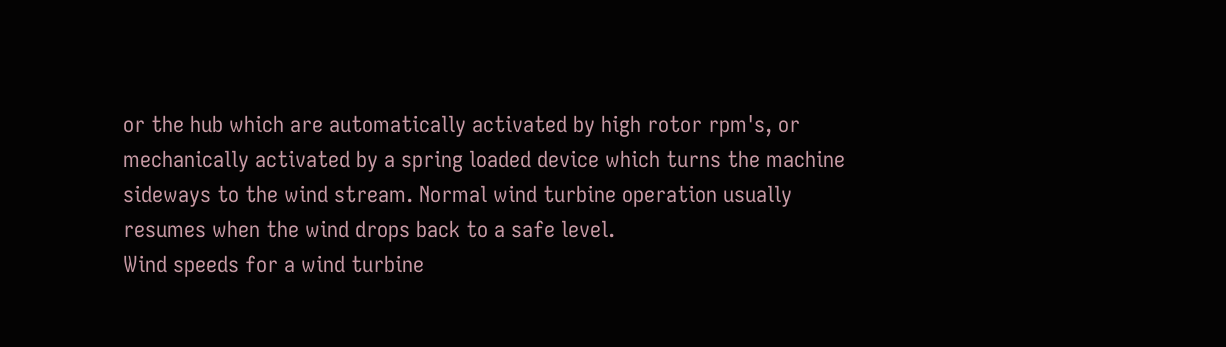or the hub which are automatically activated by high rotor rpm's, or mechanically activated by a spring loaded device which turns the machine sideways to the wind stream. Normal wind turbine operation usually resumes when the wind drops back to a safe level.
Wind speeds for a wind turbine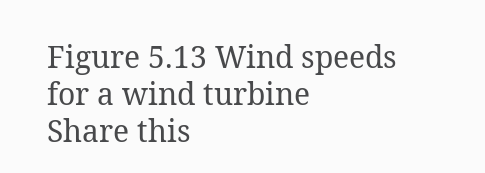Figure 5.13 Wind speeds for a wind turbine
Share this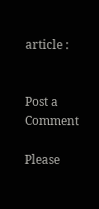article :


Post a Comment

Please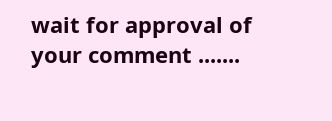wait for approval of your comment .......